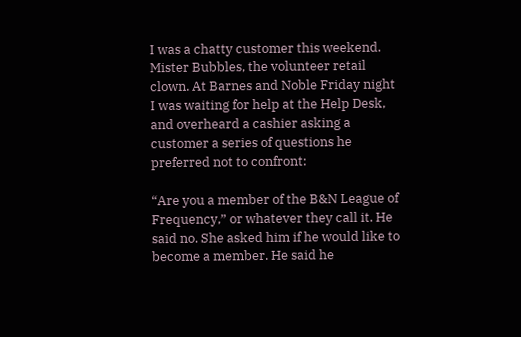I was a chatty customer this weekend. Mister Bubbles, the volunteer retail clown. At Barnes and Noble Friday night I was waiting for help at the Help Desk, and overheard a cashier asking a customer a series of questions he preferred not to confront:

“Are you a member of the B&N League of Frequency,” or whatever they call it. He said no. She asked him if he would like to become a member. He said he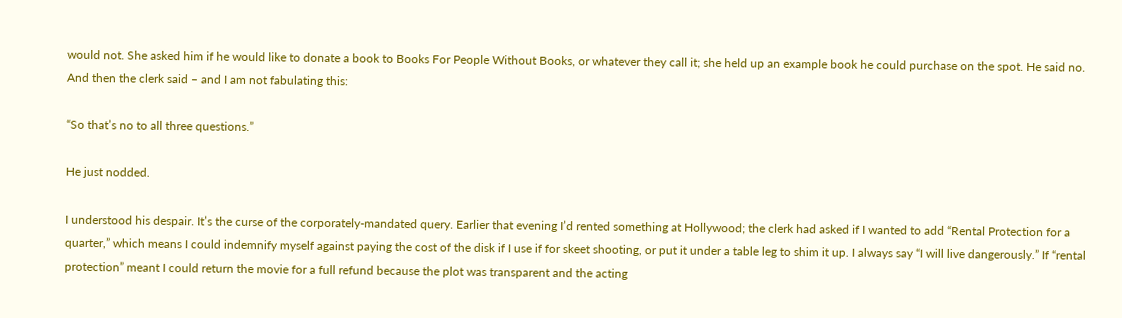would not. She asked him if he would like to donate a book to Books For People Without Books, or whatever they call it; she held up an example book he could purchase on the spot. He said no. And then the clerk said – and I am not fabulating this:

“So that’s no to all three questions.”

He just nodded.

I understood his despair. It’s the curse of the corporately-mandated query. Earlier that evening I’d rented something at Hollywood; the clerk had asked if I wanted to add “Rental Protection for a quarter,” which means I could indemnify myself against paying the cost of the disk if I use if for skeet shooting, or put it under a table leg to shim it up. I always say “I will live dangerously.” If “rental protection” meant I could return the movie for a full refund because the plot was transparent and the acting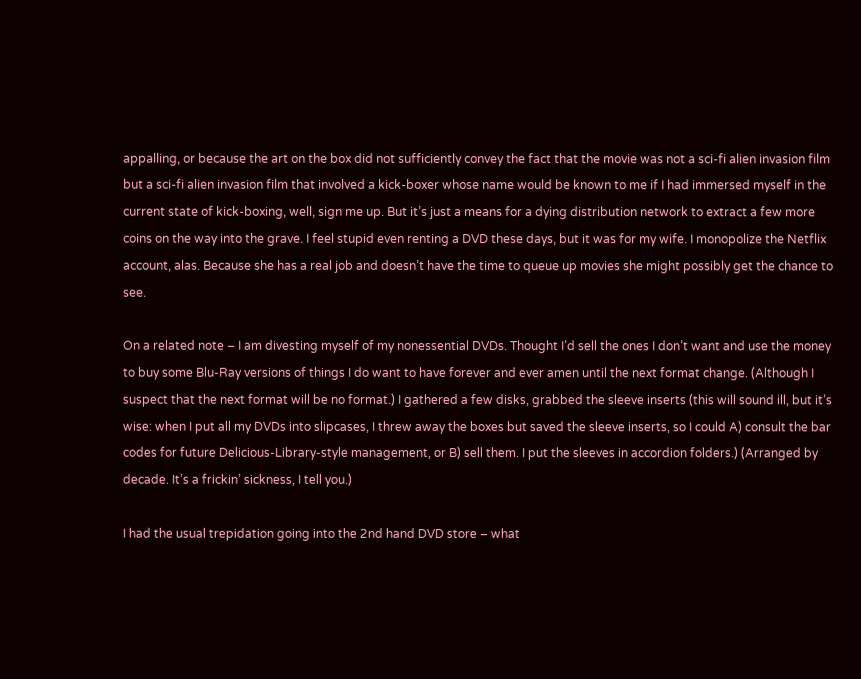appalling, or because the art on the box did not sufficiently convey the fact that the movie was not a sci-fi alien invasion film but a sci-fi alien invasion film that involved a kick-boxer whose name would be known to me if I had immersed myself in the current state of kick-boxing, well, sign me up. But it’s just a means for a dying distribution network to extract a few more coins on the way into the grave. I feel stupid even renting a DVD these days, but it was for my wife. I monopolize the Netflix account, alas. Because she has a real job and doesn’t have the time to queue up movies she might possibly get the chance to see.

On a related note – I am divesting myself of my nonessential DVDs. Thought I’d sell the ones I don’t want and use the money to buy some Blu-Ray versions of things I do want to have forever and ever amen until the next format change. (Although I suspect that the next format will be no format.) I gathered a few disks, grabbed the sleeve inserts (this will sound ill, but it’s wise: when I put all my DVDs into slipcases, I threw away the boxes but saved the sleeve inserts, so I could A) consult the bar codes for future Delicious-Library-style management, or B) sell them. I put the sleeves in accordion folders.) (Arranged by decade. It’s a frickin’ sickness, I tell you.)

I had the usual trepidation going into the 2nd hand DVD store – what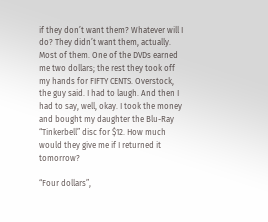if they don’t want them? Whatever will I do? They didn’t want them, actually. Most of them. One of the DVDs earned me two dollars; the rest they took off my hands for FIFTY CENTS. Overstock, the guy said. I had to laugh. And then I had to say, well, okay. I took the money and bought my daughter the Blu-Ray “Tinkerbell” disc for $12. How much would they give me if I returned it tomorrow?

“Four dollars”,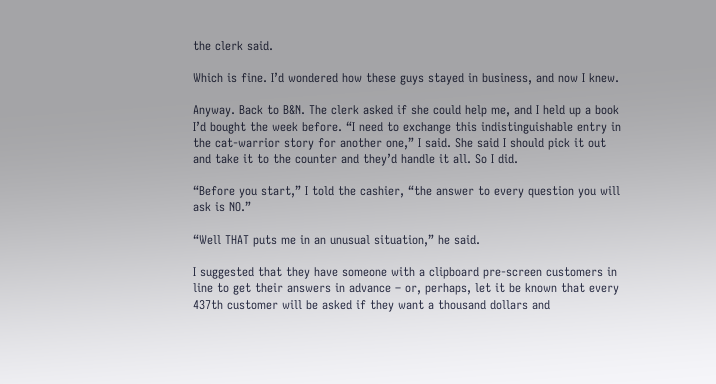the clerk said.

Which is fine. I’d wondered how these guys stayed in business, and now I knew.

Anyway. Back to B&N. The clerk asked if she could help me, and I held up a book I’d bought the week before. “I need to exchange this indistinguishable entry in the cat-warrior story for another one,” I said. She said I should pick it out and take it to the counter and they’d handle it all. So I did.

“Before you start,” I told the cashier, “the answer to every question you will ask is NO.”

“Well THAT puts me in an unusual situation,” he said.

I suggested that they have someone with a clipboard pre-screen customers in line to get their answers in advance – or, perhaps, let it be known that every 437th customer will be asked if they want a thousand dollars and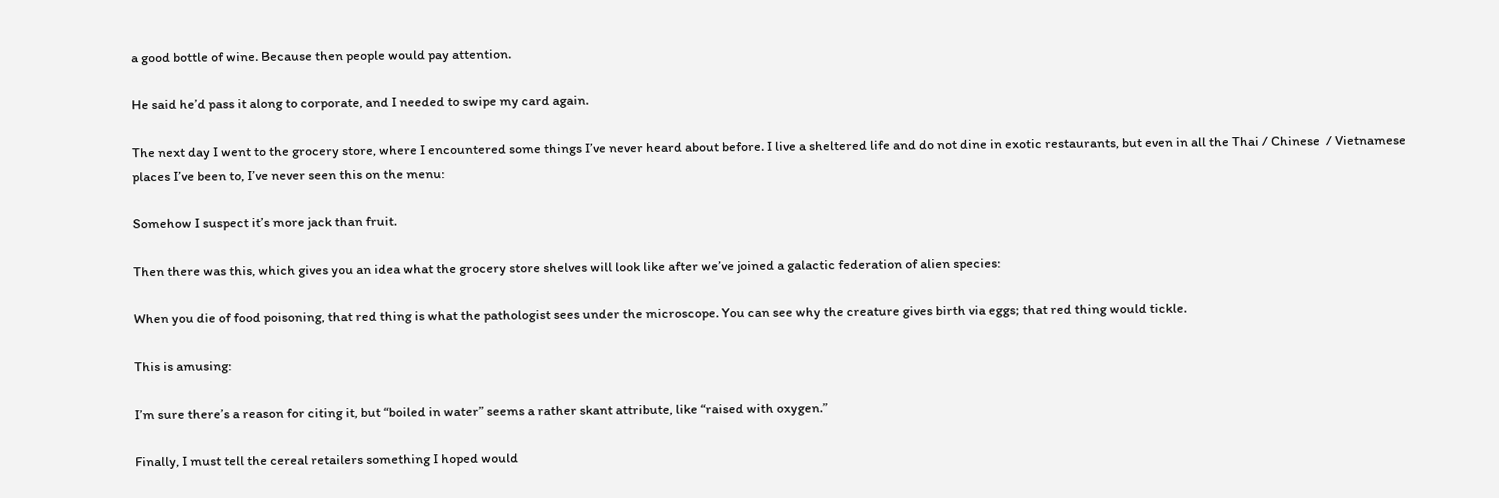a good bottle of wine. Because then people would pay attention.

He said he’d pass it along to corporate, and I needed to swipe my card again.

The next day I went to the grocery store, where I encountered some things I’ve never heard about before. I live a sheltered life and do not dine in exotic restaurants, but even in all the Thai / Chinese  / Vietnamese places I’ve been to, I’ve never seen this on the menu:

Somehow I suspect it’s more jack than fruit.

Then there was this, which gives you an idea what the grocery store shelves will look like after we’ve joined a galactic federation of alien species:

When you die of food poisoning, that red thing is what the pathologist sees under the microscope. You can see why the creature gives birth via eggs; that red thing would tickle.

This is amusing:

I’m sure there’s a reason for citing it, but “boiled in water” seems a rather skant attribute, like “raised with oxygen.”

Finally, I must tell the cereal retailers something I hoped would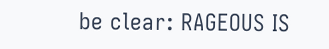be clear: RAGEOUS IS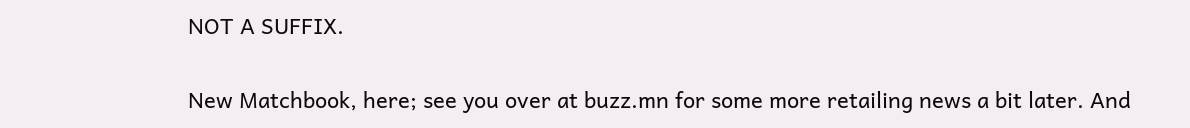NOT A SUFFIX.

New Matchbook, here; see you over at buzz.mn for some more retailing news a bit later. And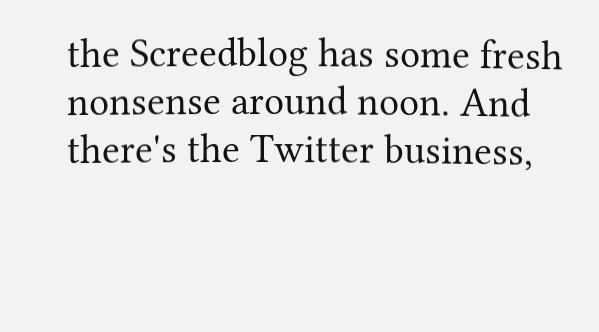the Screedblog has some fresh nonsense around noon. And there's the Twitter business,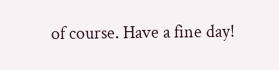of course. Have a fine day!